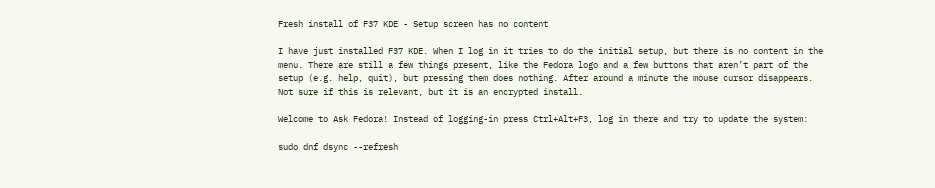Fresh install of F37 KDE - Setup screen has no content

I have just installed F37 KDE. When I log in it tries to do the initial setup, but there is no content in the menu. There are still a few things present, like the Fedora logo and a few buttons that aren’t part of the setup (e.g. help, quit), but pressing them does nothing. After around a minute the mouse cursor disappears. Not sure if this is relevant, but it is an encrypted install.

Welcome to Ask Fedora! Instead of logging-in press Ctrl+Alt+F3, log in there and try to update the system:

sudo dnf dsync --refresh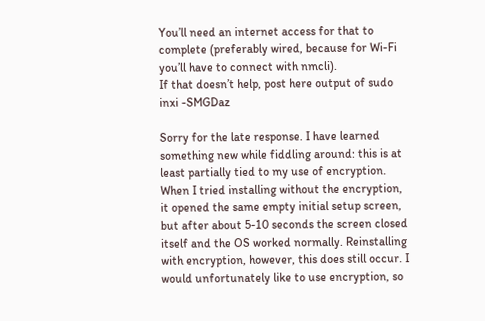You’ll need an internet access for that to complete (preferably wired, because for Wi-Fi you’ll have to connect with nmcli).
If that doesn’t help, post here output of sudo inxi -SMGDaz

Sorry for the late response. I have learned something new while fiddling around: this is at least partially tied to my use of encryption. When I tried installing without the encryption, it opened the same empty initial setup screen, but after about 5-10 seconds the screen closed itself and the OS worked normally. Reinstalling with encryption, however, this does still occur. I would unfortunately like to use encryption, so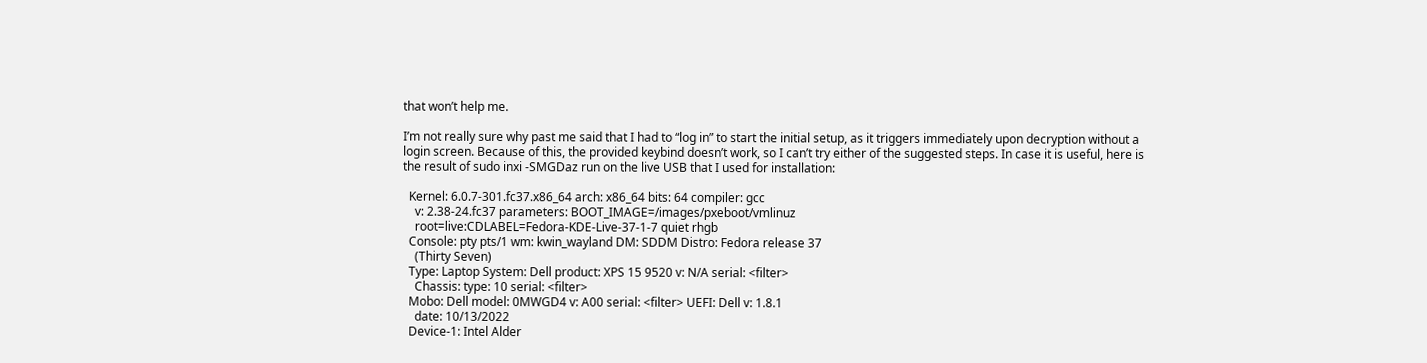that won’t help me.

I’m not really sure why past me said that I had to “log in” to start the initial setup, as it triggers immediately upon decryption without a login screen. Because of this, the provided keybind doesn’t work, so I can’t try either of the suggested steps. In case it is useful, here is the result of sudo inxi -SMGDaz run on the live USB that I used for installation:

  Kernel: 6.0.7-301.fc37.x86_64 arch: x86_64 bits: 64 compiler: gcc
    v: 2.38-24.fc37 parameters: BOOT_IMAGE=/images/pxeboot/vmlinuz
    root=live:CDLABEL=Fedora-KDE-Live-37-1-7 quiet rhgb
  Console: pty pts/1 wm: kwin_wayland DM: SDDM Distro: Fedora release 37
    (Thirty Seven)
  Type: Laptop System: Dell product: XPS 15 9520 v: N/A serial: <filter>
    Chassis: type: 10 serial: <filter>
  Mobo: Dell model: 0MWGD4 v: A00 serial: <filter> UEFI: Dell v: 1.8.1
    date: 10/13/2022
  Device-1: Intel Alder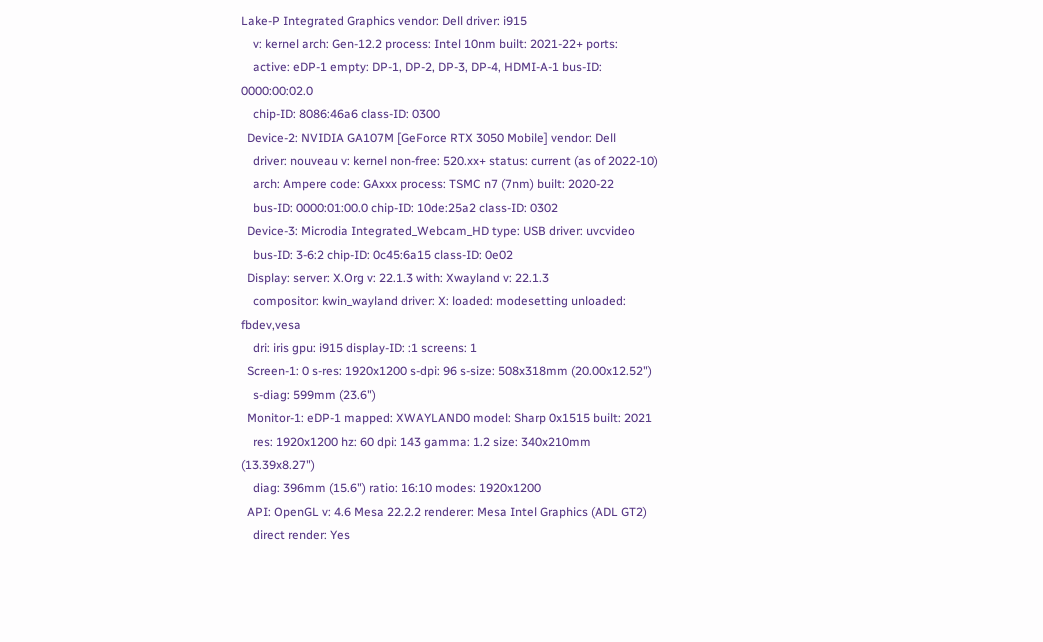Lake-P Integrated Graphics vendor: Dell driver: i915
    v: kernel arch: Gen-12.2 process: Intel 10nm built: 2021-22+ ports:
    active: eDP-1 empty: DP-1, DP-2, DP-3, DP-4, HDMI-A-1 bus-ID: 0000:00:02.0
    chip-ID: 8086:46a6 class-ID: 0300
  Device-2: NVIDIA GA107M [GeForce RTX 3050 Mobile] vendor: Dell
    driver: nouveau v: kernel non-free: 520.xx+ status: current (as of 2022-10)
    arch: Ampere code: GAxxx process: TSMC n7 (7nm) built: 2020-22
    bus-ID: 0000:01:00.0 chip-ID: 10de:25a2 class-ID: 0302
  Device-3: Microdia Integrated_Webcam_HD type: USB driver: uvcvideo
    bus-ID: 3-6:2 chip-ID: 0c45:6a15 class-ID: 0e02
  Display: server: X.Org v: 22.1.3 with: Xwayland v: 22.1.3
    compositor: kwin_wayland driver: X: loaded: modesetting unloaded: fbdev,vesa
    dri: iris gpu: i915 display-ID: :1 screens: 1
  Screen-1: 0 s-res: 1920x1200 s-dpi: 96 s-size: 508x318mm (20.00x12.52")
    s-diag: 599mm (23.6")
  Monitor-1: eDP-1 mapped: XWAYLAND0 model: Sharp 0x1515 built: 2021
    res: 1920x1200 hz: 60 dpi: 143 gamma: 1.2 size: 340x210mm (13.39x8.27")
    diag: 396mm (15.6") ratio: 16:10 modes: 1920x1200
  API: OpenGL v: 4.6 Mesa 22.2.2 renderer: Mesa Intel Graphics (ADL GT2)
    direct render: Yes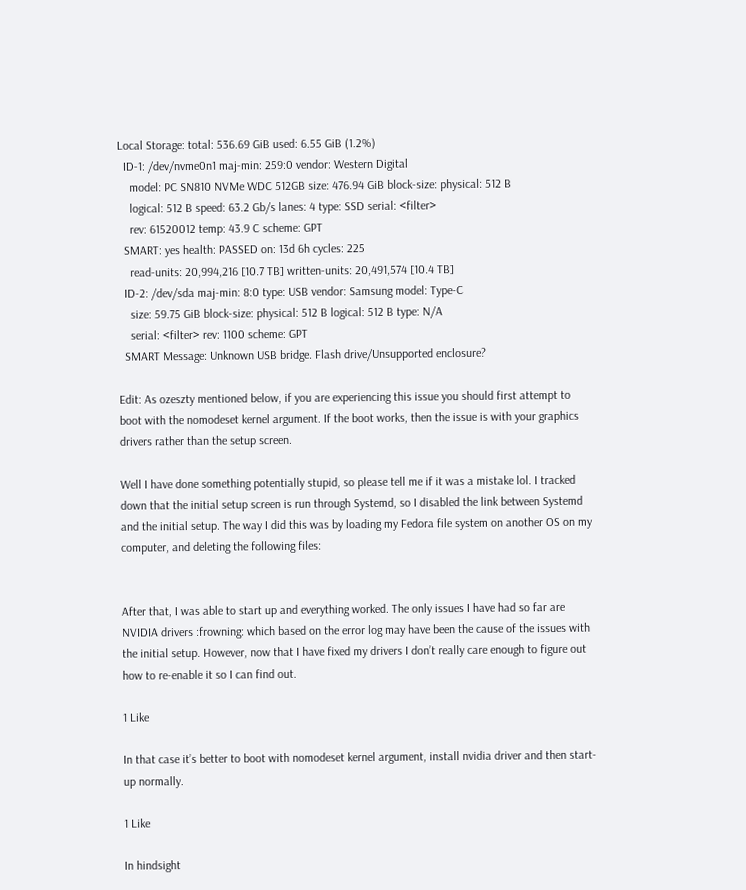Local Storage: total: 536.69 GiB used: 6.55 GiB (1.2%)
  ID-1: /dev/nvme0n1 maj-min: 259:0 vendor: Western Digital
    model: PC SN810 NVMe WDC 512GB size: 476.94 GiB block-size: physical: 512 B
    logical: 512 B speed: 63.2 Gb/s lanes: 4 type: SSD serial: <filter>
    rev: 61520012 temp: 43.9 C scheme: GPT
  SMART: yes health: PASSED on: 13d 6h cycles: 225
    read-units: 20,994,216 [10.7 TB] written-units: 20,491,574 [10.4 TB]
  ID-2: /dev/sda maj-min: 8:0 type: USB vendor: Samsung model: Type-C
    size: 59.75 GiB block-size: physical: 512 B logical: 512 B type: N/A
    serial: <filter> rev: 1100 scheme: GPT
  SMART Message: Unknown USB bridge. Flash drive/Unsupported enclosure?

Edit: As ozeszty mentioned below, if you are experiencing this issue you should first attempt to boot with the nomodeset kernel argument. If the boot works, then the issue is with your graphics drivers rather than the setup screen.

Well I have done something potentially stupid, so please tell me if it was a mistake lol. I tracked down that the initial setup screen is run through Systemd, so I disabled the link between Systemd and the initial setup. The way I did this was by loading my Fedora file system on another OS on my computer, and deleting the following files:


After that, I was able to start up and everything worked. The only issues I have had so far are NVIDIA drivers :frowning: which based on the error log may have been the cause of the issues with the initial setup. However, now that I have fixed my drivers I don’t really care enough to figure out how to re-enable it so I can find out.

1 Like

In that case it’s better to boot with nomodeset kernel argument, install nvidia driver and then start-up normally.

1 Like

In hindsight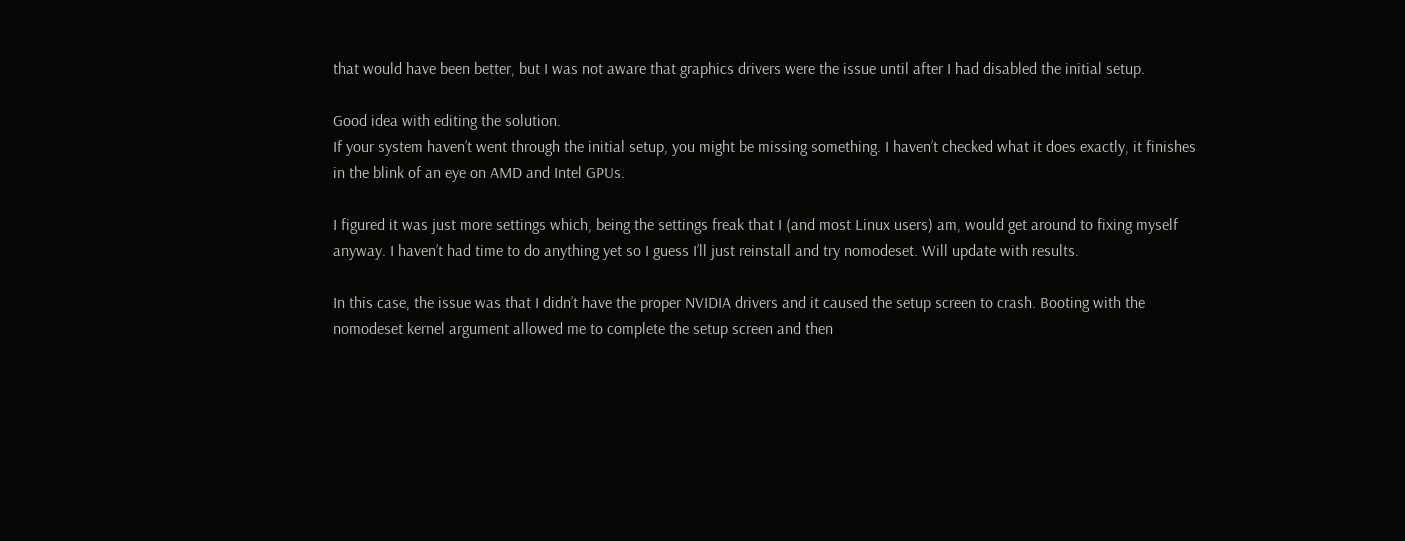that would have been better, but I was not aware that graphics drivers were the issue until after I had disabled the initial setup.

Good idea with editing the solution.
If your system haven’t went through the initial setup, you might be missing something. I haven’t checked what it does exactly, it finishes in the blink of an eye on AMD and Intel GPUs.

I figured it was just more settings which, being the settings freak that I (and most Linux users) am, would get around to fixing myself anyway. I haven’t had time to do anything yet so I guess I’ll just reinstall and try nomodeset. Will update with results.

In this case, the issue was that I didn’t have the proper NVIDIA drivers and it caused the setup screen to crash. Booting with the nomodeset kernel argument allowed me to complete the setup screen and then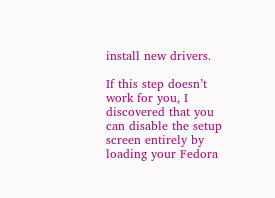install new drivers.

If this step doesn’t work for you, I discovered that you can disable the setup screen entirely by loading your Fedora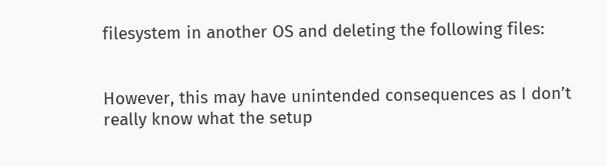filesystem in another OS and deleting the following files:


However, this may have unintended consequences as I don’t really know what the setup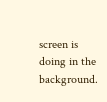screen is doing in the background.